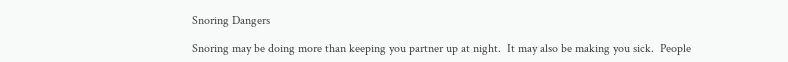Snoring Dangers

Snoring may be doing more than keeping you partner up at night.  It may also be making you sick.  People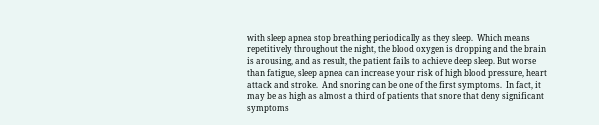with sleep apnea stop breathing periodically as they sleep.  Which means repetitively throughout the night, the blood oxygen is dropping and the brain is arousing, and as result, the patient fails to achieve deep sleep. But worse than fatigue, sleep apnea can increase your risk of high blood pressure, heart attack and stroke.  And snoring can be one of the first symptoms.  In fact, it may be as high as almost a third of patients that snore that deny significant symptoms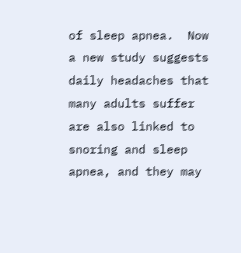of sleep apnea.  Now a new study suggests daily headaches that many adults suffer are also linked to snoring and sleep apnea, and they may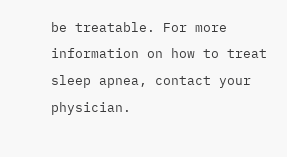be treatable. For more information on how to treat sleep apnea, contact your physician.